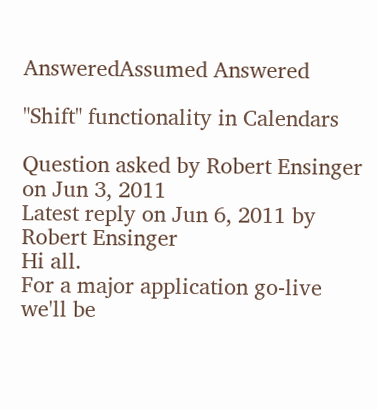AnsweredAssumed Answered

"Shift" functionality in Calendars

Question asked by Robert Ensinger on Jun 3, 2011
Latest reply on Jun 6, 2011 by Robert Ensinger
Hi all.
For a major application go-live we'll be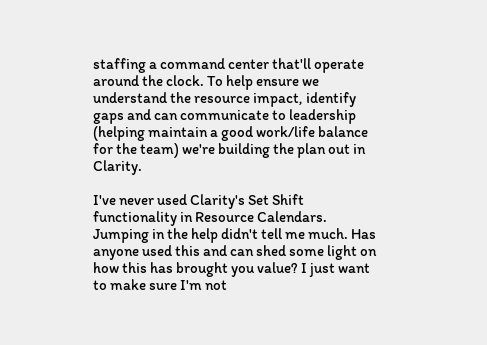staffing a command center that'll operate around the clock. To help ensure we understand the resource impact, identify gaps and can communicate to leadership (helping maintain a good work/life balance for the team) we're building the plan out in Clarity.

I've never used Clarity's Set Shift functionality in Resource Calendars. Jumping in the help didn't tell me much. Has anyone used this and can shed some light on how this has brought you value? I just want to make sure I'm not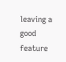leaving a good feature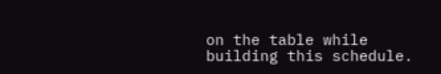on the table while building this schedule.